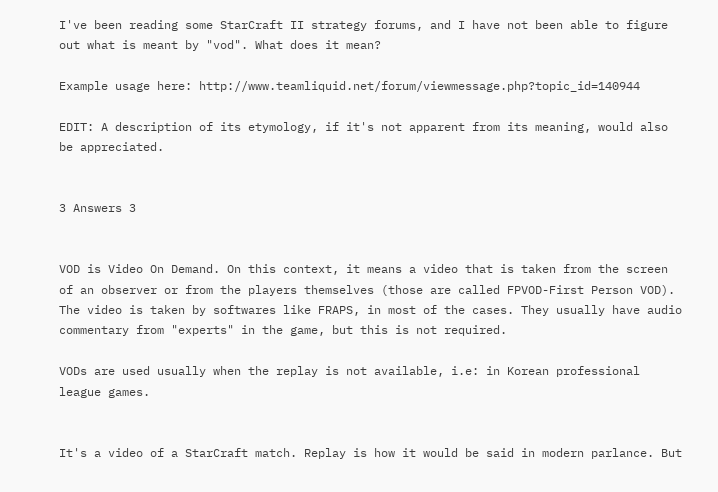I've been reading some StarCraft II strategy forums, and I have not been able to figure out what is meant by "vod". What does it mean?

Example usage here: http://www.teamliquid.net/forum/viewmessage.php?topic_id=140944

EDIT: A description of its etymology, if it's not apparent from its meaning, would also be appreciated.


3 Answers 3


VOD is Video On Demand. On this context, it means a video that is taken from the screen of an observer or from the players themselves (those are called FPVOD-First Person VOD). The video is taken by softwares like FRAPS, in most of the cases. They usually have audio commentary from "experts" in the game, but this is not required.

VODs are used usually when the replay is not available, i.e: in Korean professional league games.


It's a video of a StarCraft match. Replay is how it would be said in modern parlance. But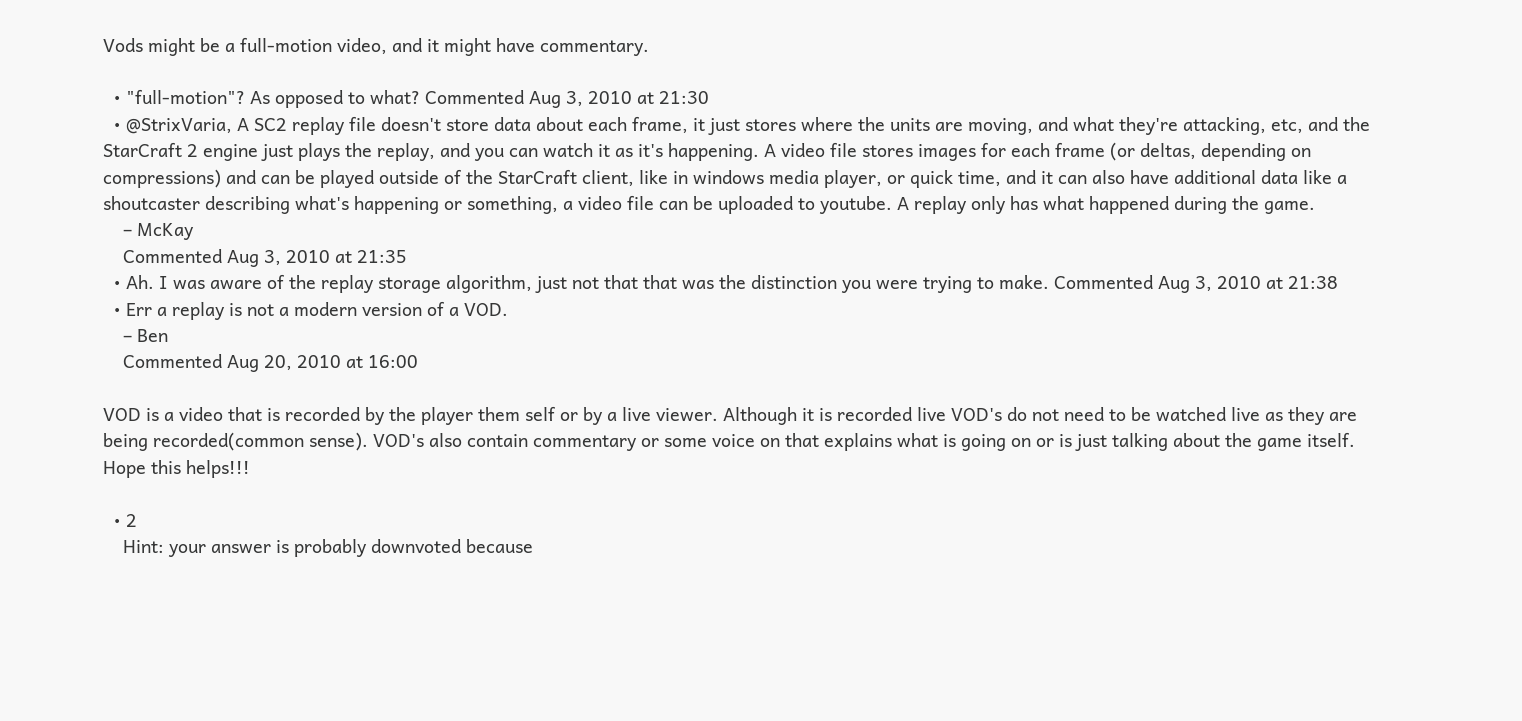Vods might be a full-motion video, and it might have commentary.

  • "full-motion"? As opposed to what? Commented Aug 3, 2010 at 21:30
  • @StrixVaria, A SC2 replay file doesn't store data about each frame, it just stores where the units are moving, and what they're attacking, etc, and the StarCraft 2 engine just plays the replay, and you can watch it as it's happening. A video file stores images for each frame (or deltas, depending on compressions) and can be played outside of the StarCraft client, like in windows media player, or quick time, and it can also have additional data like a shoutcaster describing what's happening or something, a video file can be uploaded to youtube. A replay only has what happened during the game.
    – McKay
    Commented Aug 3, 2010 at 21:35
  • Ah. I was aware of the replay storage algorithm, just not that that was the distinction you were trying to make. Commented Aug 3, 2010 at 21:38
  • Err a replay is not a modern version of a VOD.
    – Ben
    Commented Aug 20, 2010 at 16:00

VOD is a video that is recorded by the player them self or by a live viewer. Although it is recorded live VOD's do not need to be watched live as they are being recorded(common sense). VOD's also contain commentary or some voice on that explains what is going on or is just talking about the game itself. Hope this helps!!!

  • 2
    Hint: your answer is probably downvoted because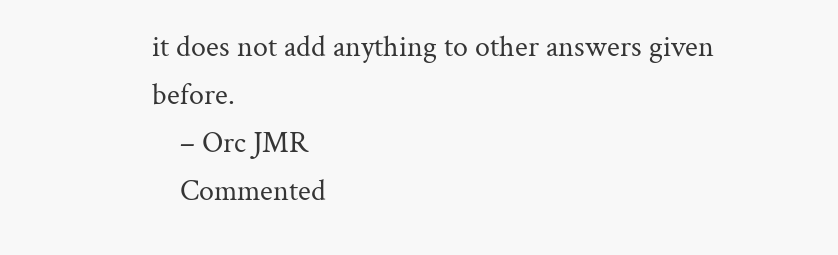it does not add anything to other answers given before.
    – Orc JMR
    Commented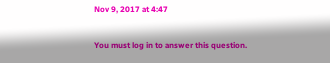Nov 9, 2017 at 4:47

You must log in to answer this question.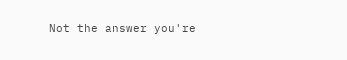Not the answer you're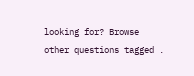looking for? Browse other questions tagged .